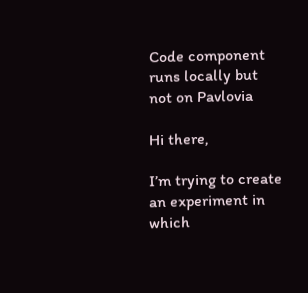Code component runs locally but not on Pavlovia

Hi there,

I’m trying to create an experiment in which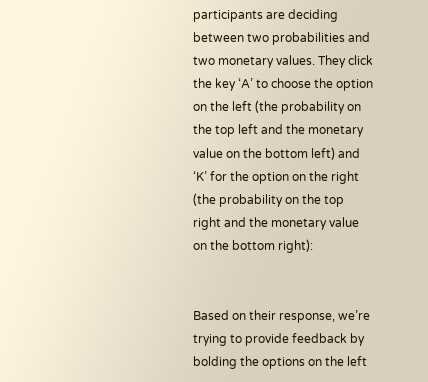participants are deciding between two probabilities and two monetary values. They click the key ‘A’ to choose the option on the left (the probability on the top left and the monetary value on the bottom left) and ‘K’ for the option on the right (the probability on the top right and the monetary value on the bottom right):


Based on their response, we’re trying to provide feedback by bolding the options on the left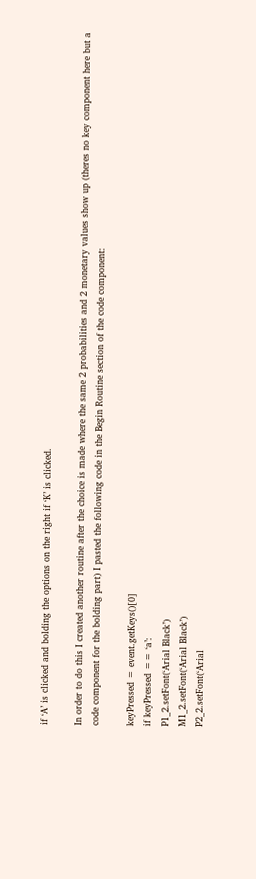if ‘A’ is clicked and bolding the options on the right if ‘K’ is clicked.

In order to do this I created another routine after the choice is made where the same 2 probabilities and 2 monetary values show up (theres no key component here but a code component for the bolding part) I pasted the following code in the Begin Routine section of the code component:

keyPressed = event.getKeys()[0]
if keyPressed == ‘a’:
P1_2.setFont(‘Arial Black’)
M1_2.setFont(‘Arial Black’)
P2_2.setFont(‘Arial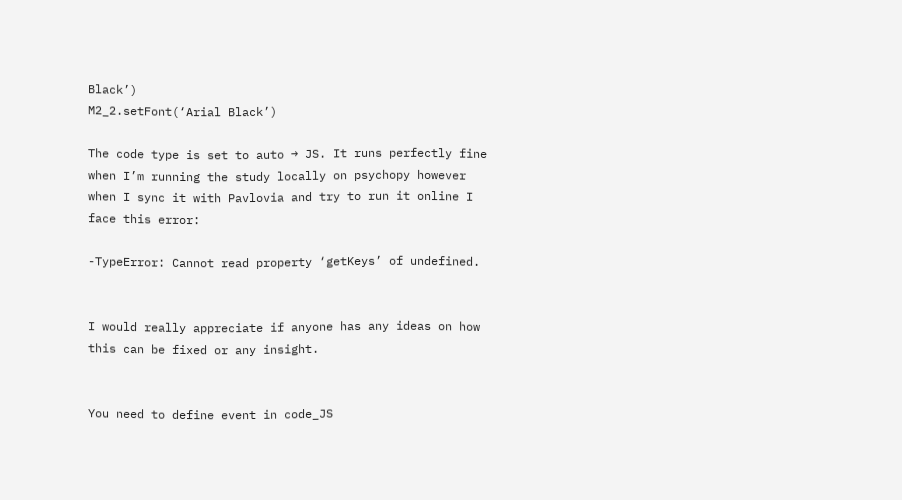Black’)
M2_2.setFont(‘Arial Black’)

The code type is set to auto → JS. It runs perfectly fine when I’m running the study locally on psychopy however when I sync it with Pavlovia and try to run it online I face this error:

-TypeError: Cannot read property ‘getKeys’ of undefined.


I would really appreciate if anyone has any ideas on how this can be fixed or any insight.


You need to define event in code_JS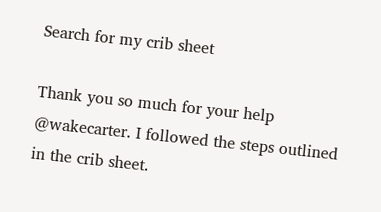Search for my crib sheet

Thank you so much for your help @wakecarter. I followed the steps outlined in the crib sheet.